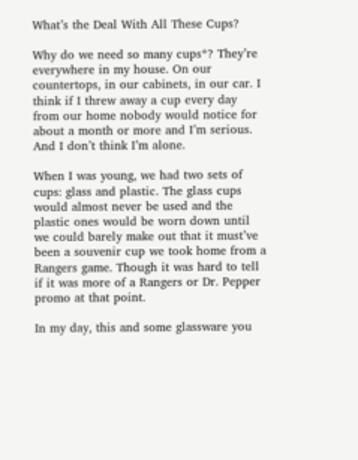What’s the Deal With All These Cups?

Why do we need so many cups*? They’re everywhere in my house. On our countertops, in our cabinets, in our car. I think if I threw away a cup every day from our home nobody would notice for about a month or more and I’m serious. And I don’t think I’m alone.

When I was young, we had two sets of cups: glass and plastic. The glass cups would almost never be used and the plastic ones would be worn down until we could barely make out that it must’ve been a souvenir cup we took home from a Rangers game. Though it was hard to tell if it was more of a Rangers or Dr. Pepper promo at that point.

In my day, this and some glassware you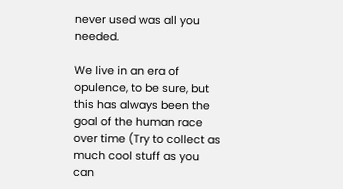never used was all you needed.

We live in an era of opulence, to be sure, but this has always been the goal of the human race over time (Try to collect as much cool stuff as you can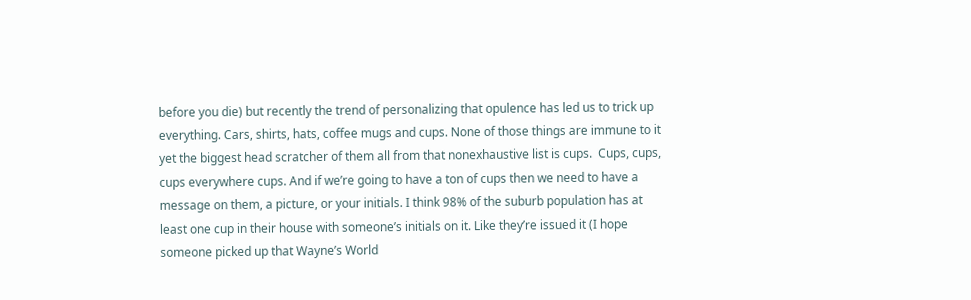before you die) but recently the trend of personalizing that opulence has led us to trick up everything. Cars, shirts, hats, coffee mugs and cups. None of those things are immune to it yet the biggest head scratcher of them all from that nonexhaustive list is cups.  Cups, cups, cups everywhere cups. And if we’re going to have a ton of cups then we need to have a message on them, a picture, or your initials. I think 98% of the suburb population has at least one cup in their house with someone’s initials on it. Like they’re issued it (I hope someone picked up that Wayne’s World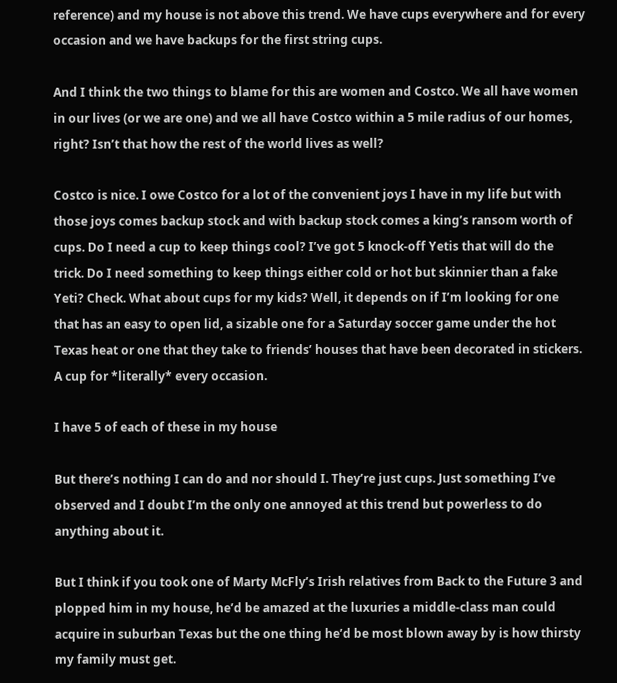reference) and my house is not above this trend. We have cups everywhere and for every occasion and we have backups for the first string cups.

And I think the two things to blame for this are women and Costco. We all have women in our lives (or we are one) and we all have Costco within a 5 mile radius of our homes, right? Isn’t that how the rest of the world lives as well?

Costco is nice. I owe Costco for a lot of the convenient joys I have in my life but with those joys comes backup stock and with backup stock comes a king’s ransom worth of cups. Do I need a cup to keep things cool? I’ve got 5 knock-off Yetis that will do the trick. Do I need something to keep things either cold or hot but skinnier than a fake Yeti? Check. What about cups for my kids? Well, it depends on if I’m looking for one that has an easy to open lid, a sizable one for a Saturday soccer game under the hot Texas heat or one that they take to friends’ houses that have been decorated in stickers. A cup for *literally* every occasion.

I have 5 of each of these in my house

But there’s nothing I can do and nor should I. They’re just cups. Just something I’ve observed and I doubt I’m the only one annoyed at this trend but powerless to do anything about it.

But I think if you took one of Marty McFly’s Irish relatives from Back to the Future 3 and plopped him in my house, he’d be amazed at the luxuries a middle-class man could acquire in suburban Texas but the one thing he’d be most blown away by is how thirsty my family must get.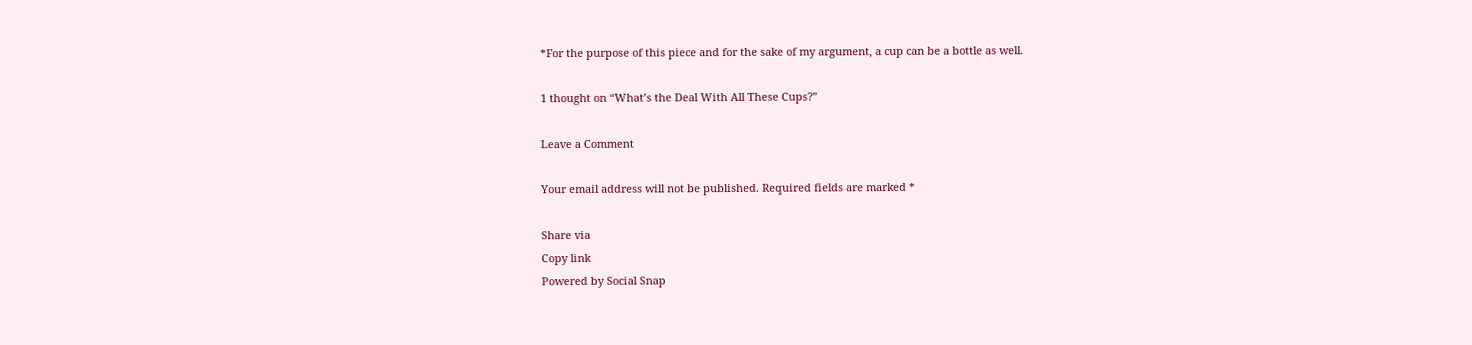*For the purpose of this piece and for the sake of my argument, a cup can be a bottle as well.

1 thought on “What’s the Deal With All These Cups?”

Leave a Comment

Your email address will not be published. Required fields are marked *

Share via
Copy link
Powered by Social Snap